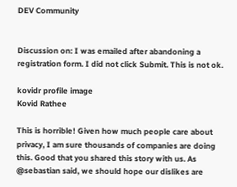DEV Community


Discussion on: I was emailed after abandoning a registration form. I did not click Submit. This is not ok.

kovidr profile image
Kovid Rathee

This is horrible! Given how much people care about privacy, I am sure thousands of companies are doing this. Good that you shared this story with us. As @sebastian said, we should hope our dislikes are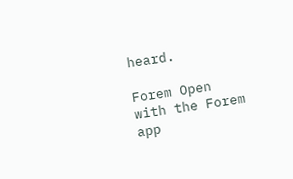heard.

Forem Open with the Forem app